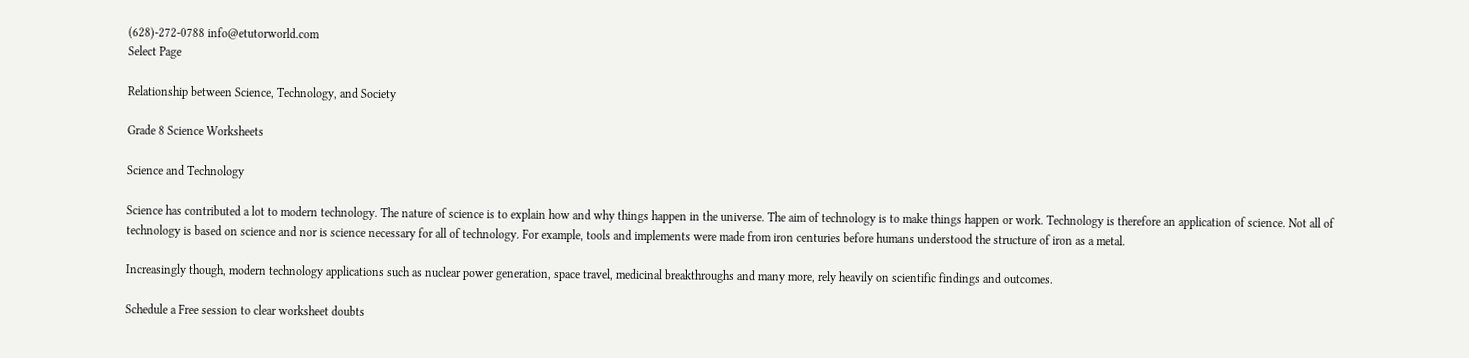(628)-272-0788 info@etutorworld.com
Select Page

Relationship between Science, Technology, and Society

Grade 8 Science Worksheets

Science and Technology

Science has contributed a lot to modern technology. The nature of science is to explain how and why things happen in the universe. The aim of technology is to make things happen or work. Technology is therefore an application of science. Not all of technology is based on science and nor is science necessary for all of technology. For example, tools and implements were made from iron centuries before humans understood the structure of iron as a metal.

Increasingly though, modern technology applications such as nuclear power generation, space travel, medicinal breakthroughs and many more, rely heavily on scientific findings and outcomes.

Schedule a Free session to clear worksheet doubts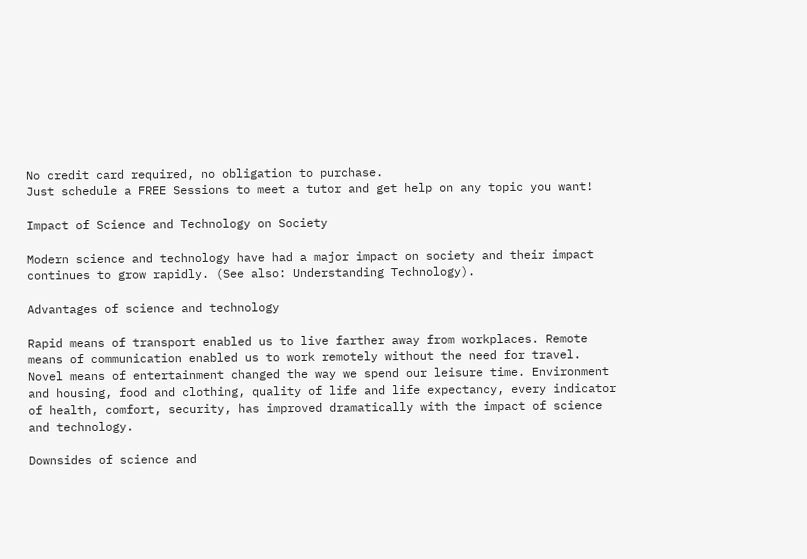No credit card required, no obligation to purchase.
Just schedule a FREE Sessions to meet a tutor and get help on any topic you want!

Impact of Science and Technology on Society

Modern science and technology have had a major impact on society and their impact continues to grow rapidly. (See also: Understanding Technology).

Advantages of science and technology

Rapid means of transport enabled us to live farther away from workplaces. Remote means of communication enabled us to work remotely without the need for travel. Novel means of entertainment changed the way we spend our leisure time. Environment and housing, food and clothing, quality of life and life expectancy, every indicator of health, comfort, security, has improved dramatically with the impact of science and technology.

Downsides of science and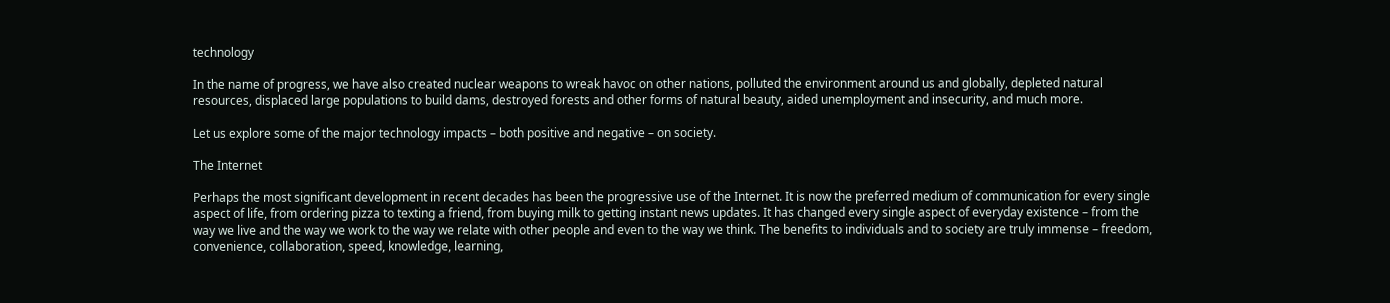technology

In the name of progress, we have also created nuclear weapons to wreak havoc on other nations, polluted the environment around us and globally, depleted natural resources, displaced large populations to build dams, destroyed forests and other forms of natural beauty, aided unemployment and insecurity, and much more.

Let us explore some of the major technology impacts – both positive and negative – on society.

The Internet

Perhaps the most significant development in recent decades has been the progressive use of the Internet. It is now the preferred medium of communication for every single aspect of life, from ordering pizza to texting a friend, from buying milk to getting instant news updates. It has changed every single aspect of everyday existence – from the way we live and the way we work to the way we relate with other people and even to the way we think. The benefits to individuals and to society are truly immense – freedom, convenience, collaboration, speed, knowledge, learning,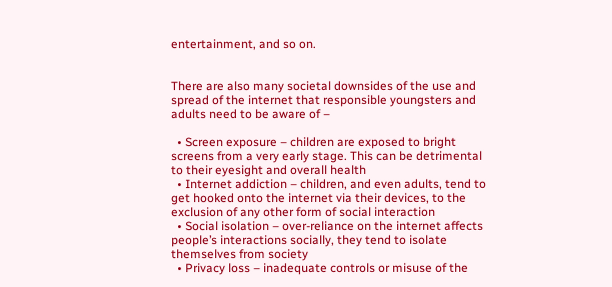entertainment, and so on.


There are also many societal downsides of the use and spread of the internet that responsible youngsters and adults need to be aware of –

  • Screen exposure – children are exposed to bright screens from a very early stage. This can be detrimental to their eyesight and overall health
  • Internet addiction – children, and even adults, tend to get hooked onto the internet via their devices, to the exclusion of any other form of social interaction
  • Social isolation – over-reliance on the internet affects people’s interactions socially, they tend to isolate themselves from society
  • Privacy loss – inadequate controls or misuse of the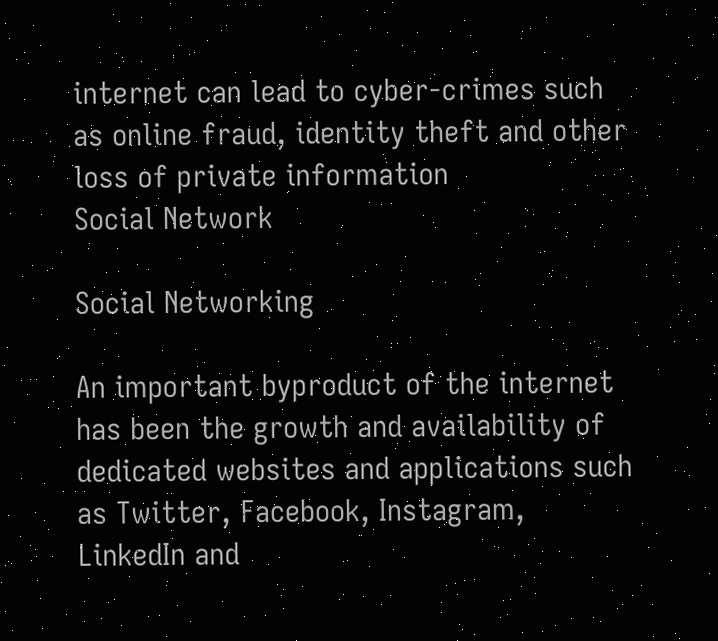internet can lead to cyber-crimes such as online fraud, identity theft and other loss of private information
Social Network

Social Networking

An important byproduct of the internet has been the growth and availability of dedicated websites and applications such as Twitter, Facebook, Instagram, LinkedIn and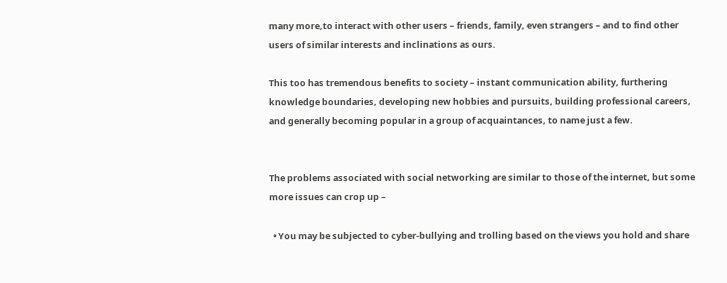many more,to interact with other users – friends, family, even strangers – and to find other users of similar interests and inclinations as ours.

This too has tremendous benefits to society – instant communication ability, furthering knowledge boundaries, developing new hobbies and pursuits, building professional careers, and generally becoming popular in a group of acquaintances, to name just a few.


The problems associated with social networking are similar to those of the internet, but some more issues can crop up –

  • You may be subjected to cyber-bullying and trolling based on the views you hold and share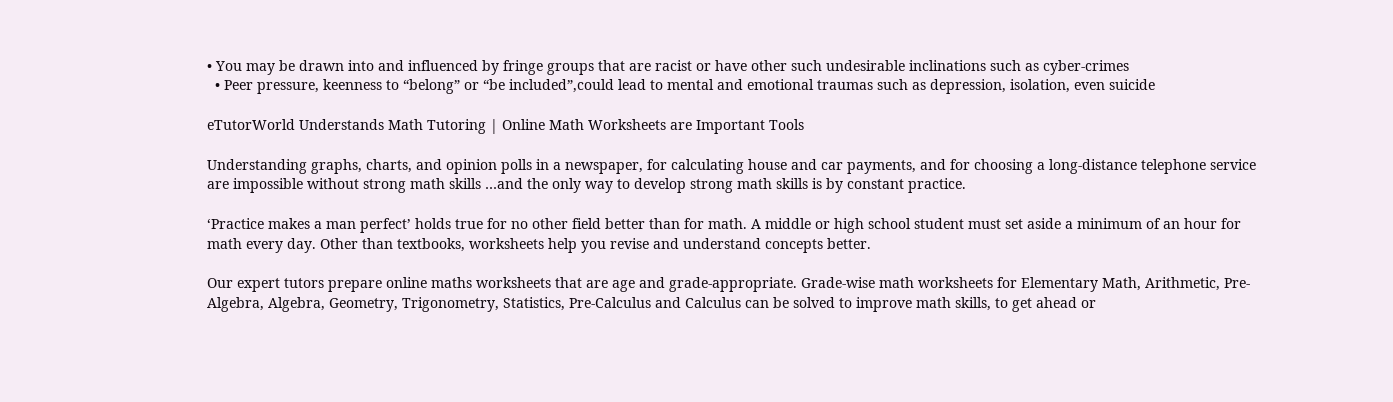• You may be drawn into and influenced by fringe groups that are racist or have other such undesirable inclinations such as cyber-crimes
  • Peer pressure, keenness to “belong” or “be included”,could lead to mental and emotional traumas such as depression, isolation, even suicide

eTutorWorld Understands Math Tutoring | Online Math Worksheets are Important Tools

Understanding graphs, charts, and opinion polls in a newspaper, for calculating house and car payments, and for choosing a long-distance telephone service are impossible without strong math skills …and the only way to develop strong math skills is by constant practice.

‘Practice makes a man perfect’ holds true for no other field better than for math. A middle or high school student must set aside a minimum of an hour for math every day. Other than textbooks, worksheets help you revise and understand concepts better.

Our expert tutors prepare online maths worksheets that are age and grade-appropriate. Grade-wise math worksheets for Elementary Math, Arithmetic, Pre-Algebra, Algebra, Geometry, Trigonometry, Statistics, Pre-Calculus and Calculus can be solved to improve math skills, to get ahead or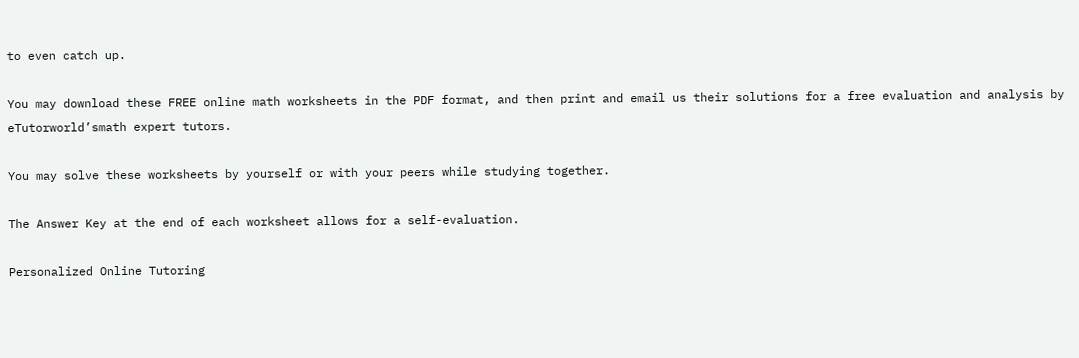to even catch up.

You may download these FREE online math worksheets in the PDF format, and then print and email us their solutions for a free evaluation and analysis by eTutorworld’smath expert tutors.

You may solve these worksheets by yourself or with your peers while studying together.

The Answer Key at the end of each worksheet allows for a self-evaluation.

Personalized Online Tutoring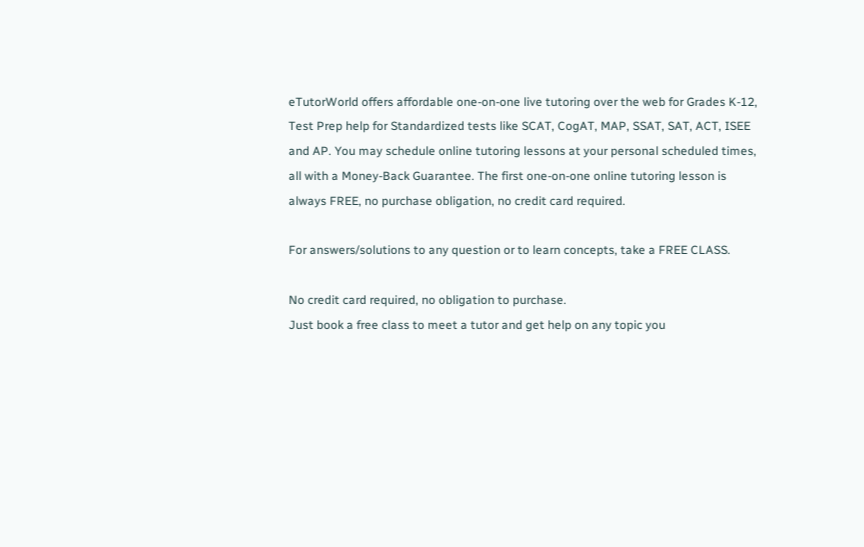eTutorWorld offers affordable one-on-one live tutoring over the web for Grades K-12, Test Prep help for Standardized tests like SCAT, CogAT, MAP, SSAT, SAT, ACT, ISEE and AP. You may schedule online tutoring lessons at your personal scheduled times, all with a Money-Back Guarantee. The first one-on-one online tutoring lesson is always FREE, no purchase obligation, no credit card required.

For answers/solutions to any question or to learn concepts, take a FREE CLASS.

No credit card required, no obligation to purchase.
Just book a free class to meet a tutor and get help on any topic you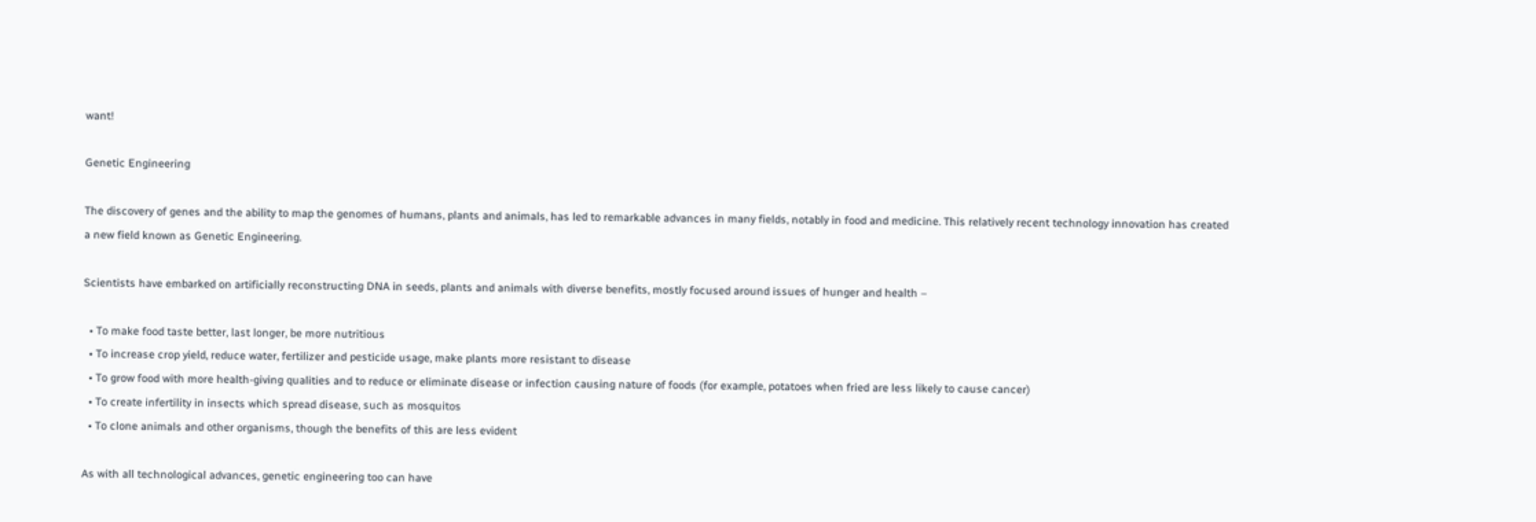want!

Genetic Engineering

The discovery of genes and the ability to map the genomes of humans, plants and animals, has led to remarkable advances in many fields, notably in food and medicine. This relatively recent technology innovation has created a new field known as Genetic Engineering.

Scientists have embarked on artificially reconstructing DNA in seeds, plants and animals with diverse benefits, mostly focused around issues of hunger and health –

  • To make food taste better, last longer, be more nutritious
  • To increase crop yield, reduce water, fertilizer and pesticide usage, make plants more resistant to disease
  • To grow food with more health-giving qualities and to reduce or eliminate disease or infection causing nature of foods (for example, potatoes when fried are less likely to cause cancer)
  • To create infertility in insects which spread disease, such as mosquitos
  • To clone animals and other organisms, though the benefits of this are less evident

As with all technological advances, genetic engineering too can have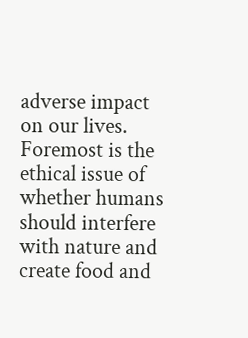adverse impact on our lives. Foremost is the ethical issue of whether humans should interfere with nature and create food and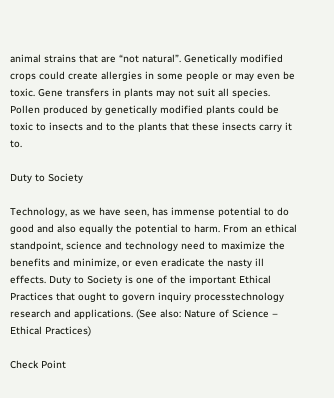animal strains that are “not natural”. Genetically modified crops could create allergies in some people or may even be toxic. Gene transfers in plants may not suit all species. Pollen produced by genetically modified plants could be toxic to insects and to the plants that these insects carry it to.

Duty to Society

Technology, as we have seen, has immense potential to do good and also equally the potential to harm. From an ethical standpoint, science and technology need to maximize the benefits and minimize, or even eradicate the nasty ill effects. Duty to Society is one of the important Ethical Practices that ought to govern inquiry processtechnology research and applications. (See also: Nature of Science – Ethical Practices)

Check Point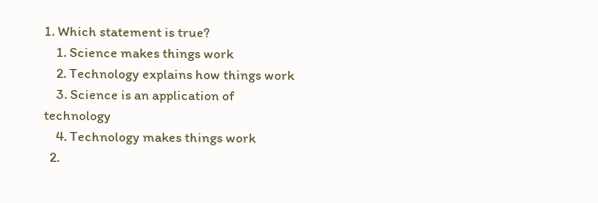1. Which statement is true?
    1. Science makes things work
    2. Technology explains how things work
    3. Science is an application of technology
    4. Technology makes things work
  2.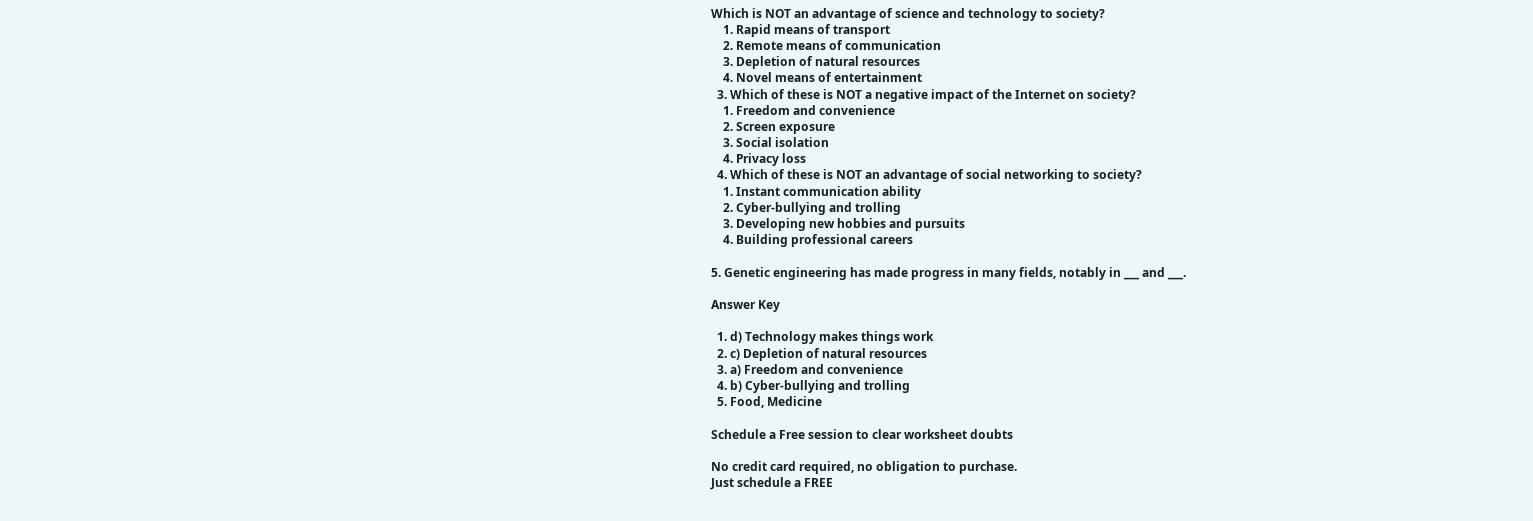Which is NOT an advantage of science and technology to society?
    1. Rapid means of transport
    2. Remote means of communication
    3. Depletion of natural resources
    4. Novel means of entertainment
  3. Which of these is NOT a negative impact of the Internet on society?
    1. Freedom and convenience
    2. Screen exposure
    3. Social isolation
    4. Privacy loss
  4. Which of these is NOT an advantage of social networking to society?
    1. Instant communication ability
    2. Cyber-bullying and trolling
    3. Developing new hobbies and pursuits
    4. Building professional careers

5. Genetic engineering has made progress in many fields, notably in ___ and ___.

Answer Key

  1. d) Technology makes things work
  2. c) Depletion of natural resources
  3. a) Freedom and convenience
  4. b) Cyber-bullying and trolling
  5. Food, Medicine

Schedule a Free session to clear worksheet doubts

No credit card required, no obligation to purchase.
Just schedule a FREE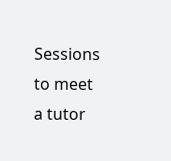Sessions to meet a tutor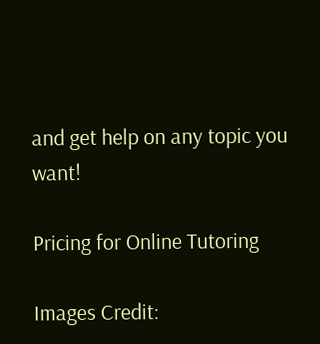and get help on any topic you want!

Pricing for Online Tutoring

Images Credit: